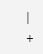|                   +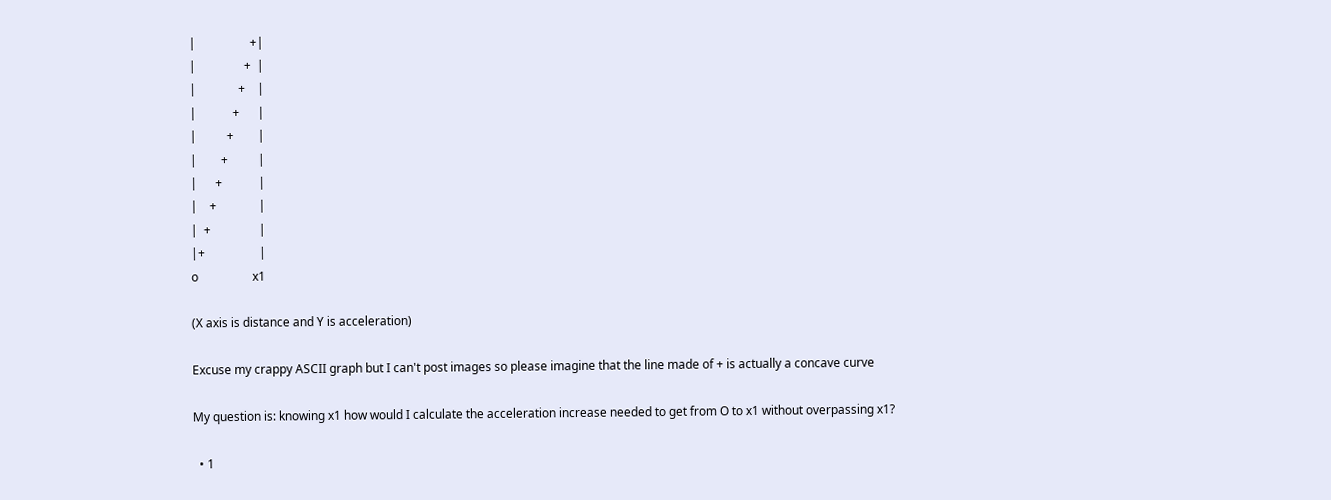|                  +|
|                +  |
|              +    |
|            +      |
|          +        |
|        +          |
|      +            |
|    +              |
|  +                |
|+                  |
o                  x1

(X axis is distance and Y is acceleration)

Excuse my crappy ASCII graph but I can't post images so please imagine that the line made of + is actually a concave curve

My question is: knowing x1 how would I calculate the acceleration increase needed to get from O to x1 without overpassing x1?

  • 1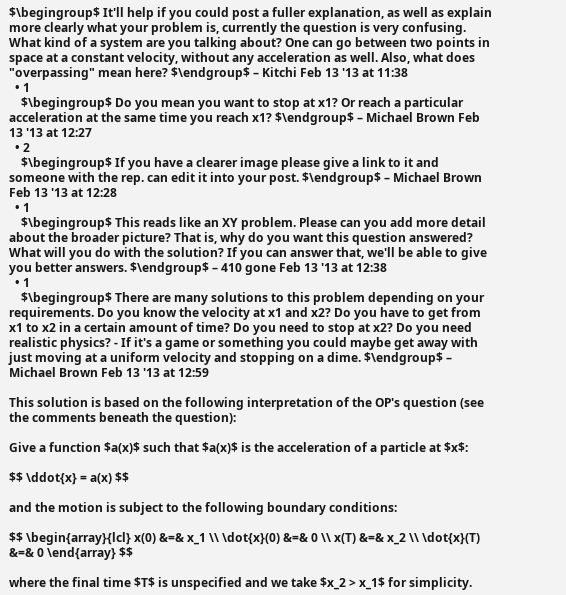$\begingroup$ It'll help if you could post a fuller explanation, as well as explain more clearly what your problem is, currently the question is very confusing. What kind of a system are you talking about? One can go between two points in space at a constant velocity, without any acceleration as well. Also, what does "overpassing" mean here? $\endgroup$ – Kitchi Feb 13 '13 at 11:38
  • 1
    $\begingroup$ Do you mean you want to stop at x1? Or reach a particular acceleration at the same time you reach x1? $\endgroup$ – Michael Brown Feb 13 '13 at 12:27
  • 2
    $\begingroup$ If you have a clearer image please give a link to it and someone with the rep. can edit it into your post. $\endgroup$ – Michael Brown Feb 13 '13 at 12:28
  • 1
    $\begingroup$ This reads like an XY problem. Please can you add more detail about the broader picture? That is, why do you want this question answered? What will you do with the solution? If you can answer that, we'll be able to give you better answers. $\endgroup$ – 410 gone Feb 13 '13 at 12:38
  • 1
    $\begingroup$ There are many solutions to this problem depending on your requirements. Do you know the velocity at x1 and x2? Do you have to get from x1 to x2 in a certain amount of time? Do you need to stop at x2? Do you need realistic physics? - If it's a game or something you could maybe get away with just moving at a uniform velocity and stopping on a dime. $\endgroup$ – Michael Brown Feb 13 '13 at 12:59

This solution is based on the following interpretation of the OP's question (see the comments beneath the question):

Give a function $a(x)$ such that $a(x)$ is the acceleration of a particle at $x$:

$$ \ddot{x} = a(x) $$

and the motion is subject to the following boundary conditions:

$$ \begin{array}{lcl} x(0) &=& x_1 \\ \dot{x}(0) &=& 0 \\ x(T) &=& x_2 \\ \dot{x}(T) &=& 0 \end{array} $$

where the final time $T$ is unspecified and we take $x_2 > x_1$ for simplicity.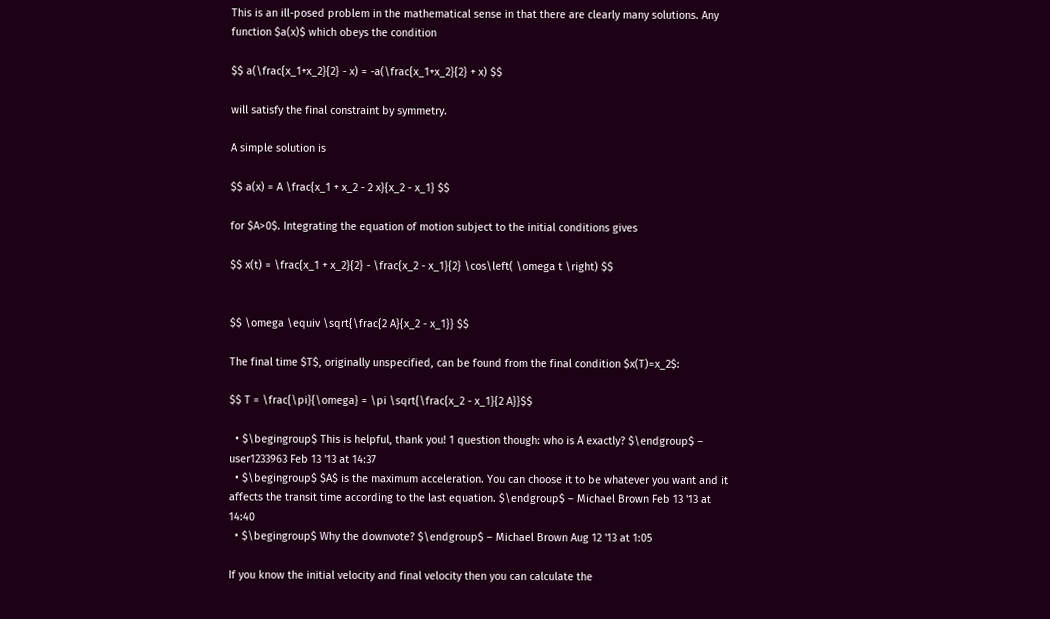This is an ill-posed problem in the mathematical sense in that there are clearly many solutions. Any function $a(x)$ which obeys the condition

$$ a(\frac{x_1+x_2}{2} - x) = -a(\frac{x_1+x_2}{2} + x) $$

will satisfy the final constraint by symmetry.

A simple solution is

$$ a(x) = A \frac{x_1 + x_2 - 2 x}{x_2 - x_1} $$

for $A>0$. Integrating the equation of motion subject to the initial conditions gives

$$ x(t) = \frac{x_1 + x_2}{2} - \frac{x_2 - x_1}{2} \cos\left( \omega t \right) $$


$$ \omega \equiv \sqrt{\frac{2 A}{x_2 - x_1}} $$

The final time $T$, originally unspecified, can be found from the final condition $x(T)=x_2$:

$$ T = \frac{\pi}{\omega} = \pi \sqrt{\frac{x_2 - x_1}{2 A}}$$

  • $\begingroup$ This is helpful, thank you! 1 question though: who is A exactly? $\endgroup$ – user1233963 Feb 13 '13 at 14:37
  • $\begingroup$ $A$ is the maximum acceleration. You can choose it to be whatever you want and it affects the transit time according to the last equation. $\endgroup$ – Michael Brown Feb 13 '13 at 14:40
  • $\begingroup$ Why the downvote? $\endgroup$ – Michael Brown Aug 12 '13 at 1:05

If you know the initial velocity and final velocity then you can calculate the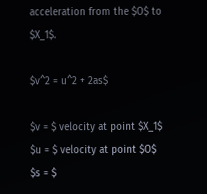acceleration from the $O$ to $X_1$.

$v^2 = u^2 + 2as$

$v = $ velocity at point $X_1$
$u = $ velocity at point $O$
$s = $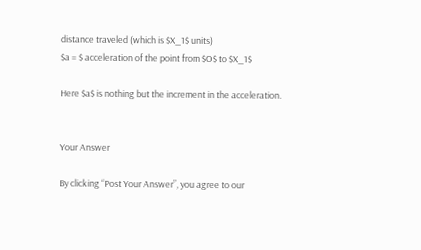distance traveled (which is $X_1$ units)
$a = $ acceleration of the point from $O$ to $X_1$

Here $a$ is nothing but the increment in the acceleration.


Your Answer

By clicking “Post Your Answer”, you agree to our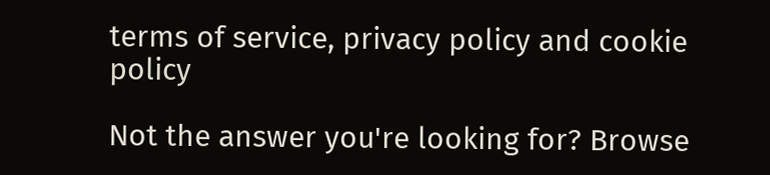terms of service, privacy policy and cookie policy

Not the answer you're looking for? Browse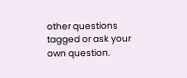other questions tagged or ask your own question.